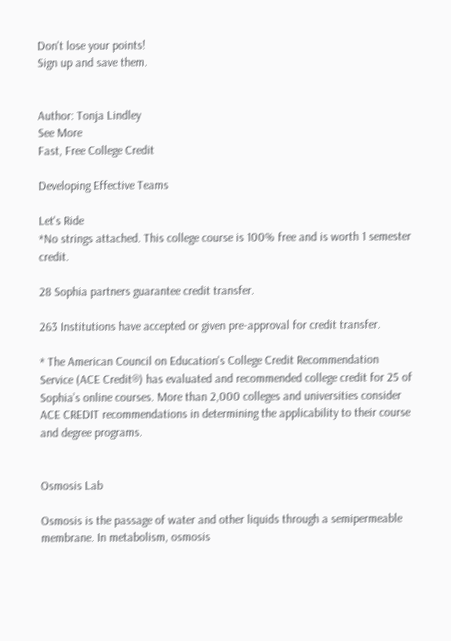Don't lose your points!
Sign up and save them.


Author: Tonja Lindley
See More
Fast, Free College Credit

Developing Effective Teams

Let's Ride
*No strings attached. This college course is 100% free and is worth 1 semester credit.

28 Sophia partners guarantee credit transfer.

263 Institutions have accepted or given pre-approval for credit transfer.

* The American Council on Education's College Credit Recommendation Service (ACE Credit®) has evaluated and recommended college credit for 25 of Sophia’s online courses. More than 2,000 colleges and universities consider ACE CREDIT recommendations in determining the applicability to their course and degree programs.


Osmosis Lab

Osmosis is the passage of water and other liquids through a semipermeable membrane. In metabolism, osmosis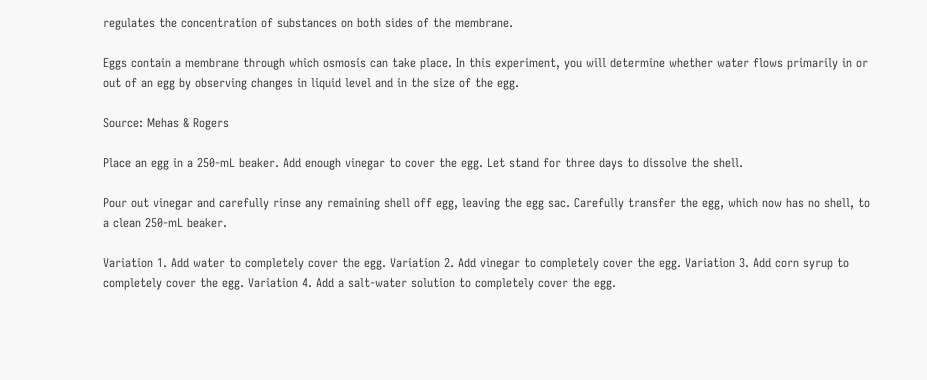regulates the concentration of substances on both sides of the membrane.

Eggs contain a membrane through which osmosis can take place. In this experiment, you will determine whether water flows primarily in or out of an egg by observing changes in liquid level and in the size of the egg.

Source: Mehas & Rogers

Place an egg in a 250-mL beaker. Add enough vinegar to cover the egg. Let stand for three days to dissolve the shell.

Pour out vinegar and carefully rinse any remaining shell off egg, leaving the egg sac. Carefully transfer the egg, which now has no shell, to a clean 250-mL beaker.

Variation 1. Add water to completely cover the egg. Variation 2. Add vinegar to completely cover the egg. Variation 3. Add corn syrup to completely cover the egg. Variation 4. Add a salt-water solution to completely cover the egg.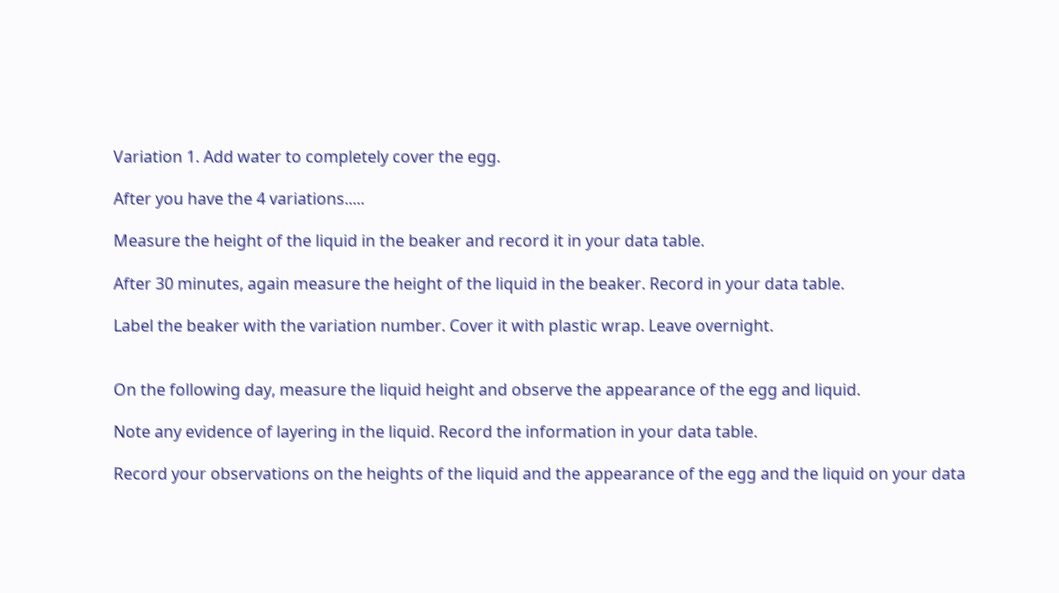Variation 1. Add water to completely cover the egg.

After you have the 4 variations.....

Measure the height of the liquid in the beaker and record it in your data table.

After 30 minutes, again measure the height of the liquid in the beaker. Record in your data table.

Label the beaker with the variation number. Cover it with plastic wrap. Leave overnight.


On the following day, measure the liquid height and observe the appearance of the egg and liquid.

Note any evidence of layering in the liquid. Record the information in your data table.

Record your observations on the heights of the liquid and the appearance of the egg and the liquid on your data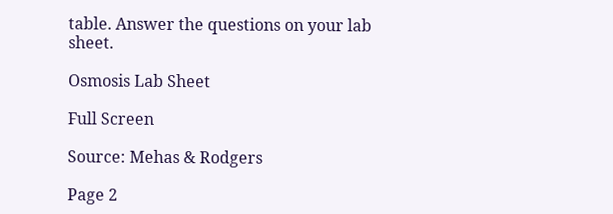table. Answer the questions on your lab sheet.

Osmosis Lab Sheet

Full Screen

Source: Mehas & Rodgers

Page 2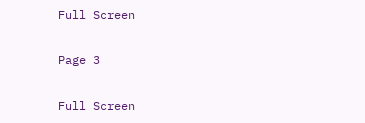Full Screen

Page 3

Full Screen